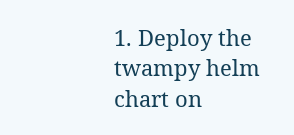1. Deploy the twampy helm chart on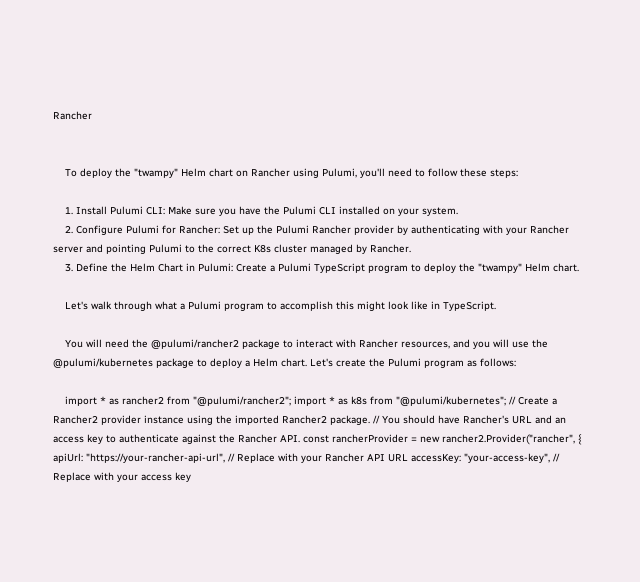Rancher


    To deploy the "twampy" Helm chart on Rancher using Pulumi, you'll need to follow these steps:

    1. Install Pulumi CLI: Make sure you have the Pulumi CLI installed on your system.
    2. Configure Pulumi for Rancher: Set up the Pulumi Rancher provider by authenticating with your Rancher server and pointing Pulumi to the correct K8s cluster managed by Rancher.
    3. Define the Helm Chart in Pulumi: Create a Pulumi TypeScript program to deploy the "twampy" Helm chart.

    Let's walk through what a Pulumi program to accomplish this might look like in TypeScript.

    You will need the @pulumi/rancher2 package to interact with Rancher resources, and you will use the @pulumi/kubernetes package to deploy a Helm chart. Let's create the Pulumi program as follows:

    import * as rancher2 from "@pulumi/rancher2"; import * as k8s from "@pulumi/kubernetes"; // Create a Rancher2 provider instance using the imported Rancher2 package. // You should have Rancher's URL and an access key to authenticate against the Rancher API. const rancherProvider = new rancher2.Provider("rancher", { apiUrl: "https://your-rancher-api-url", // Replace with your Rancher API URL accessKey: "your-access-key", // Replace with your access key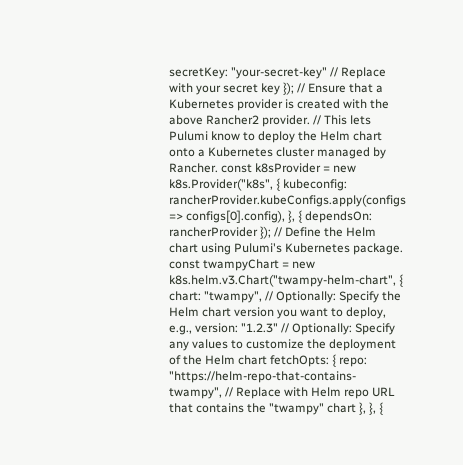secretKey: "your-secret-key" // Replace with your secret key }); // Ensure that a Kubernetes provider is created with the above Rancher2 provider. // This lets Pulumi know to deploy the Helm chart onto a Kubernetes cluster managed by Rancher. const k8sProvider = new k8s.Provider("k8s", { kubeconfig: rancherProvider.kubeConfigs.apply(configs => configs[0].config), }, { dependsOn: rancherProvider }); // Define the Helm chart using Pulumi's Kubernetes package. const twampyChart = new k8s.helm.v3.Chart("twampy-helm-chart", { chart: "twampy", // Optionally: Specify the Helm chart version you want to deploy, e.g., version: "1.2.3" // Optionally: Specify any values to customize the deployment of the Helm chart fetchOpts: { repo: "https://helm-repo-that-contains-twampy", // Replace with Helm repo URL that contains the "twampy" chart }, }, {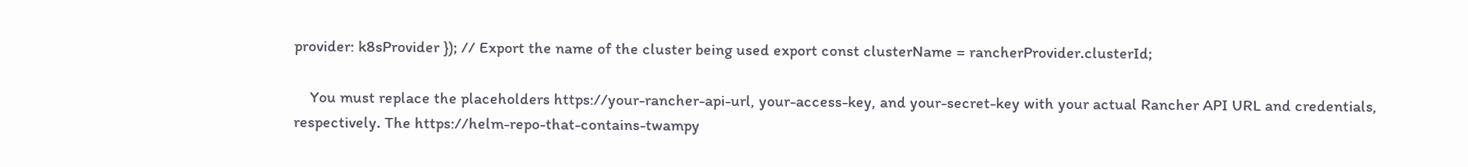provider: k8sProvider }); // Export the name of the cluster being used export const clusterName = rancherProvider.clusterId;

    You must replace the placeholders https://your-rancher-api-url, your-access-key, and your-secret-key with your actual Rancher API URL and credentials, respectively. The https://helm-repo-that-contains-twampy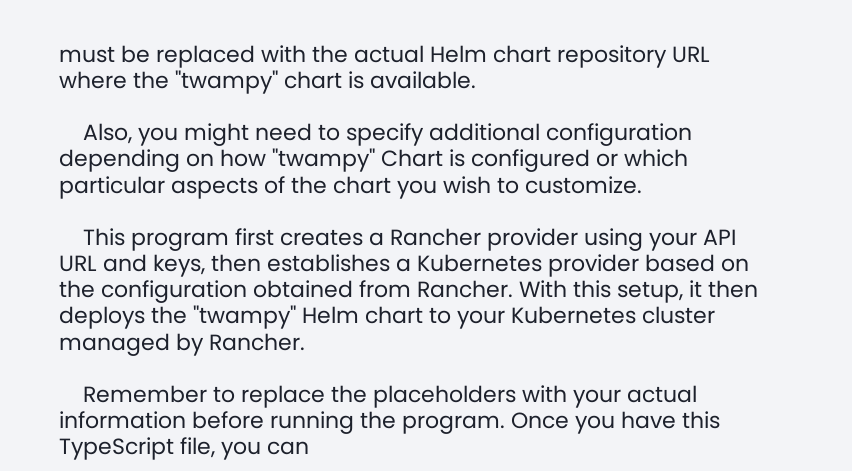must be replaced with the actual Helm chart repository URL where the "twampy" chart is available.

    Also, you might need to specify additional configuration depending on how "twampy" Chart is configured or which particular aspects of the chart you wish to customize.

    This program first creates a Rancher provider using your API URL and keys, then establishes a Kubernetes provider based on the configuration obtained from Rancher. With this setup, it then deploys the "twampy" Helm chart to your Kubernetes cluster managed by Rancher.

    Remember to replace the placeholders with your actual information before running the program. Once you have this TypeScript file, you can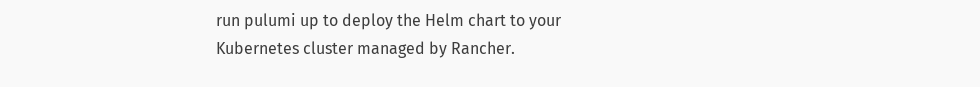run pulumi up to deploy the Helm chart to your Kubernetes cluster managed by Rancher.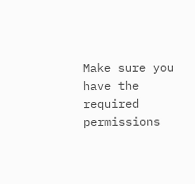Make sure you have the required permissions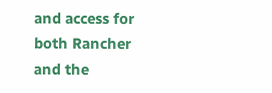and access for both Rancher and the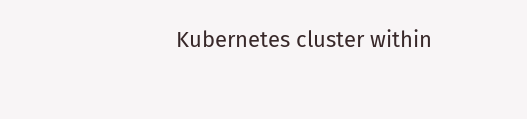Kubernetes cluster within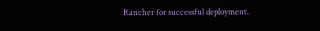Rancher for successful deployment.